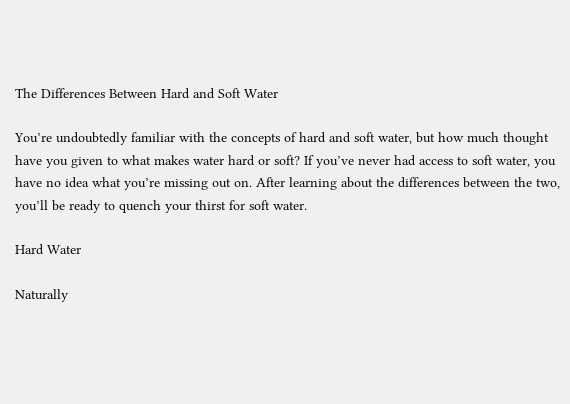The Differences Between Hard and Soft Water

You’re undoubtedly familiar with the concepts of hard and soft water, but how much thought have you given to what makes water hard or soft? If you’ve never had access to soft water, you have no idea what you’re missing out on. After learning about the differences between the two, you’ll be ready to quench your thirst for soft water.

Hard Water

Naturally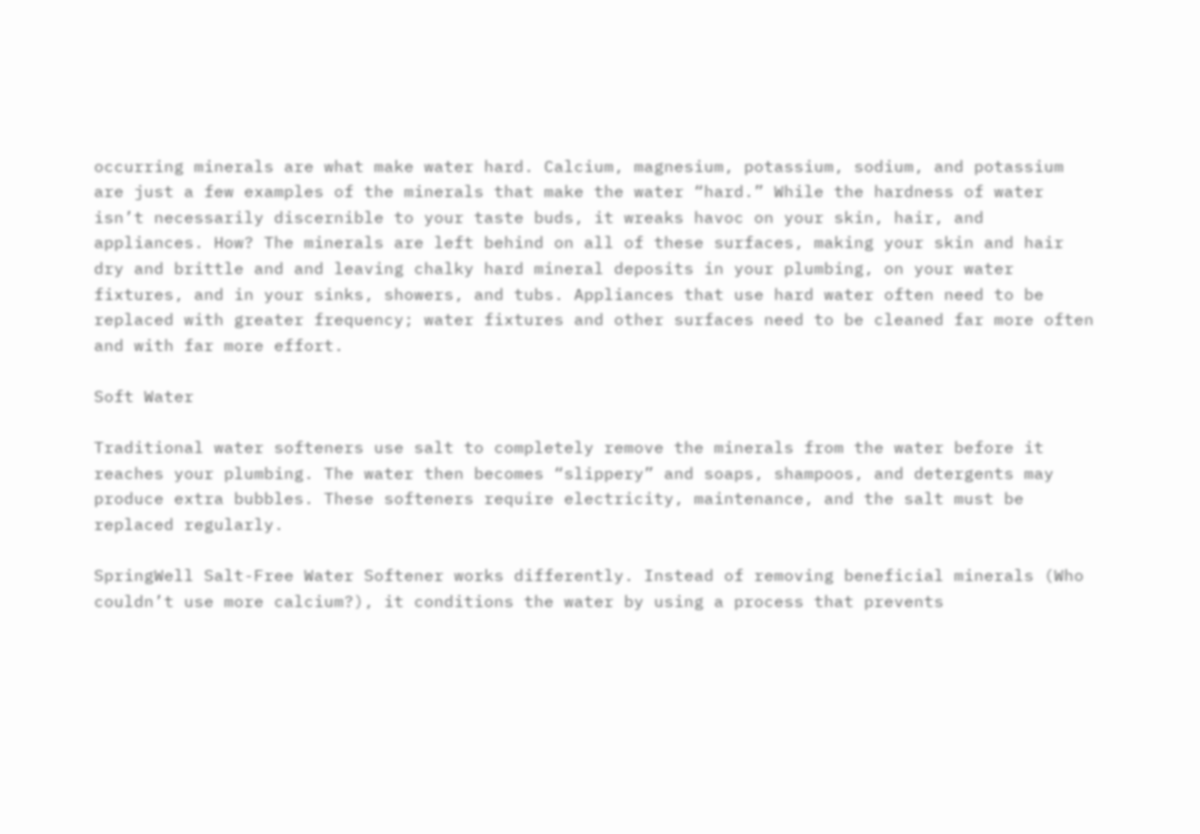occurring minerals are what make water hard. Calcium, magnesium, potassium, sodium, and potassium are just a few examples of the minerals that make the water “hard.” While the hardness of water isn’t necessarily discernible to your taste buds, it wreaks havoc on your skin, hair, and appliances. How? The minerals are left behind on all of these surfaces, making your skin and hair dry and brittle and and leaving chalky hard mineral deposits in your plumbing, on your water fixtures, and in your sinks, showers, and tubs. Appliances that use hard water often need to be replaced with greater frequency; water fixtures and other surfaces need to be cleaned far more often and with far more effort.

Soft Water

Traditional water softeners use salt to completely remove the minerals from the water before it reaches your plumbing. The water then becomes “slippery” and soaps, shampoos, and detergents may produce extra bubbles. These softeners require electricity, maintenance, and the salt must be replaced regularly.

SpringWell Salt-Free Water Softener works differently. Instead of removing beneficial minerals (Who couldn’t use more calcium?), it conditions the water by using a process that prevents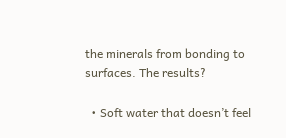the minerals from bonding to surfaces. The results?

  • Soft water that doesn’t feel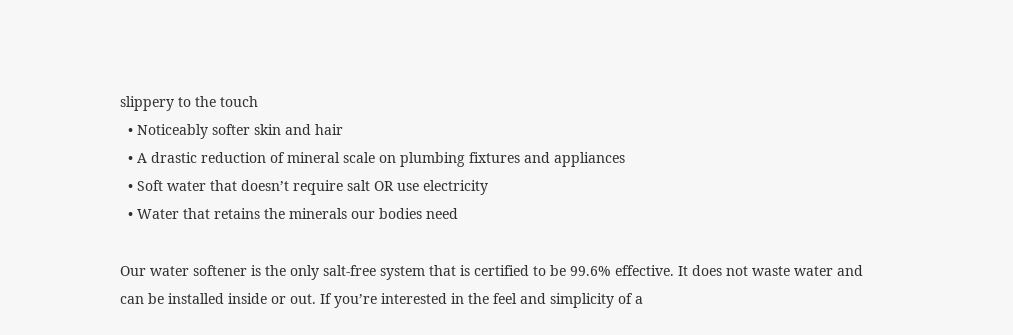slippery to the touch
  • Noticeably softer skin and hair
  • A drastic reduction of mineral scale on plumbing fixtures and appliances
  • Soft water that doesn’t require salt OR use electricity
  • Water that retains the minerals our bodies need

Our water softener is the only salt-free system that is certified to be 99.6% effective. It does not waste water and can be installed inside or out. If you’re interested in the feel and simplicity of a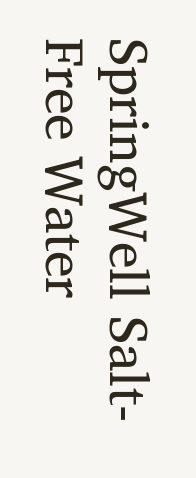SpringWell Salt-Free Water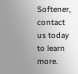Softener, contact us today to learn more.